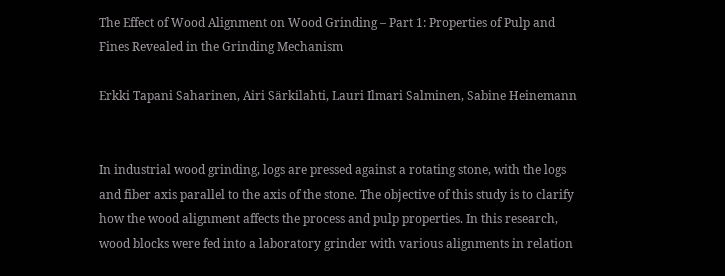The Effect of Wood Alignment on Wood Grinding – Part 1: Properties of Pulp and Fines Revealed in the Grinding Mechanism

Erkki Tapani Saharinen, Airi Särkilahti, Lauri Ilmari Salminen, Sabine Heinemann


In industrial wood grinding, logs are pressed against a rotating stone, with the logs and fiber axis parallel to the axis of the stone. The objective of this study is to clarify how the wood alignment affects the process and pulp properties. In this research, wood blocks were fed into a laboratory grinder with various alignments in relation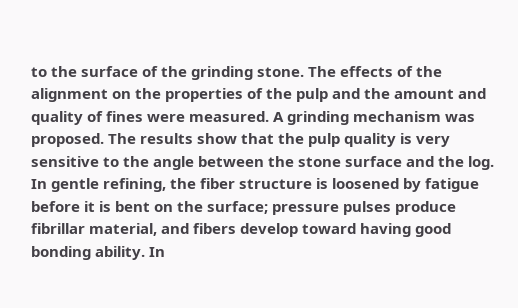to the surface of the grinding stone. The effects of the alignment on the properties of the pulp and the amount and quality of fines were measured. A grinding mechanism was proposed. The results show that the pulp quality is very sensitive to the angle between the stone surface and the log. In gentle refining, the fiber structure is loosened by fatigue before it is bent on the surface; pressure pulses produce fibrillar material, and fibers develop toward having good bonding ability. In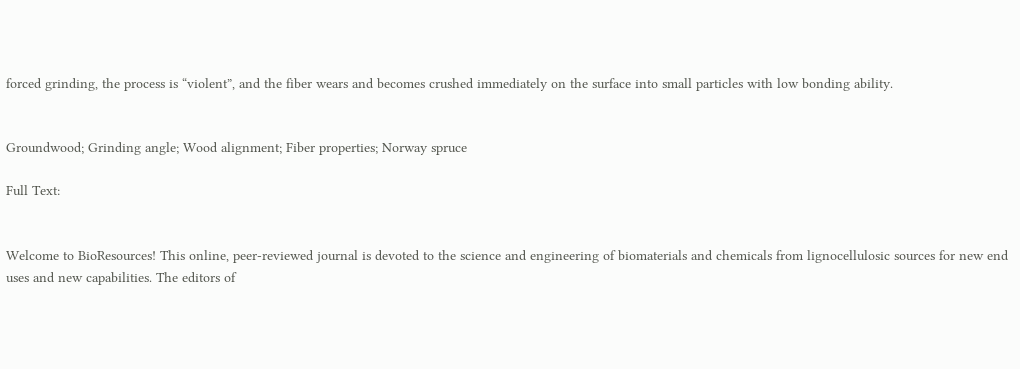forced grinding, the process is “violent”, and the fiber wears and becomes crushed immediately on the surface into small particles with low bonding ability.


Groundwood; Grinding angle; Wood alignment; Fiber properties; Norway spruce

Full Text:


Welcome to BioResources! This online, peer-reviewed journal is devoted to the science and engineering of biomaterials and chemicals from lignocellulosic sources for new end uses and new capabilities. The editors of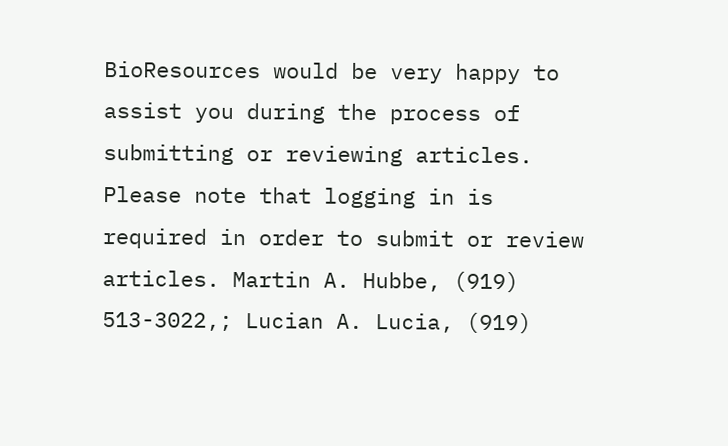BioResources would be very happy to assist you during the process of submitting or reviewing articles. Please note that logging in is required in order to submit or review articles. Martin A. Hubbe, (919) 513-3022,; Lucian A. Lucia, (919)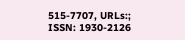515-7707, URLs:; ISSN: 1930-2126